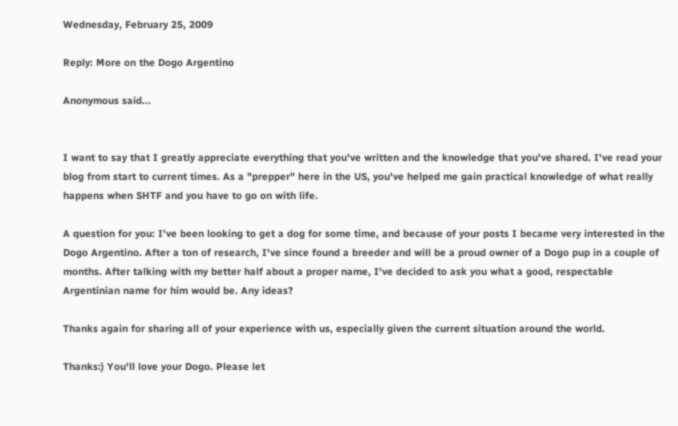Wednesday, February 25, 2009

Reply: More on the Dogo Argentino

Anonymous said...


I want to say that I greatly appreciate everything that you've written and the knowledge that you've shared. I've read your blog from start to current times. As a "prepper" here in the US, you've helped me gain practical knowledge of what really happens when SHTF and you have to go on with life.

A question for you: I've been looking to get a dog for some time, and because of your posts I became very interested in the Dogo Argentino. After a ton of research, I've since found a breeder and will be a proud owner of a Dogo pup in a couple of months. After talking with my better half about a proper name, I've decided to ask you what a good, respectable Argentinian name for him would be. Any ideas?

Thanks again for sharing all of your experience with us, especially given the current situation around the world.

Thanks:) You'll love your Dogo. Please let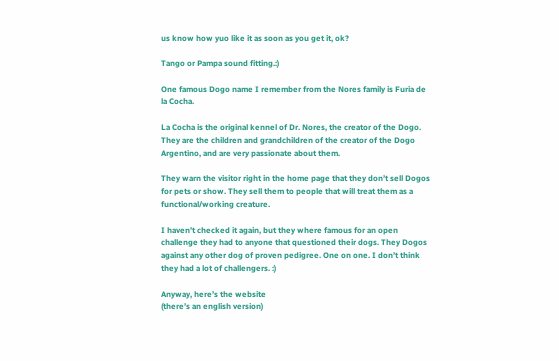us know how yuo like it as soon as you get it, ok?

Tango or Pampa sound fitting.:)

One famous Dogo name I remember from the Nores family is Furia de la Cocha.

La Cocha is the original kennel of Dr. Nores, the creator of the Dogo.
They are the children and grandchildren of the creator of the Dogo Argentino, and are very passionate about them.

They warn the visitor right in the home page that they don’t sell Dogos for pets or show. They sell them to people that will treat them as a functional/working creature.

I haven’t checked it again, but they where famous for an open challenge they had to anyone that questioned their dogs. They Dogos against any other dog of proven pedigree. One on one. I don’t think they had a lot of challengers. :)

Anyway, here’s the website
(there’s an english version)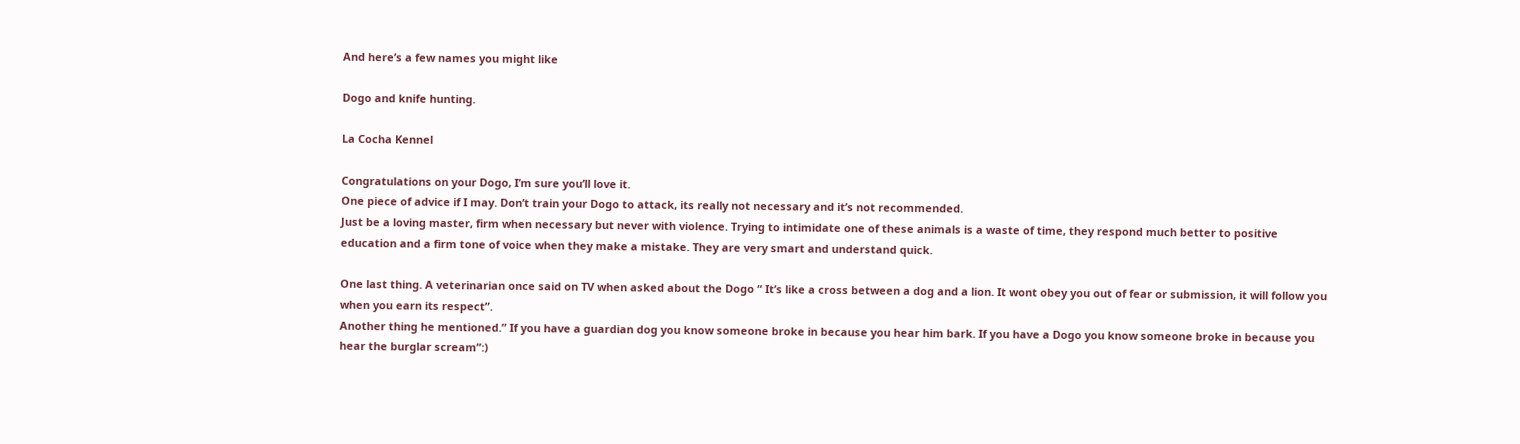And here’s a few names you might like

Dogo and knife hunting.

La Cocha Kennel

Congratulations on your Dogo, I’m sure you’ll love it.
One piece of advice if I may. Don’t train your Dogo to attack, its really not necessary and it’s not recommended.
Just be a loving master, firm when necessary but never with violence. Trying to intimidate one of these animals is a waste of time, they respond much better to positive education and a firm tone of voice when they make a mistake. They are very smart and understand quick.

One last thing. A veterinarian once said on TV when asked about the Dogo “ It’s like a cross between a dog and a lion. It wont obey you out of fear or submission, it will follow you when you earn its respect”.
Another thing he mentioned.” If you have a guardian dog you know someone broke in because you hear him bark. If you have a Dogo you know someone broke in because you hear the burglar scream”:)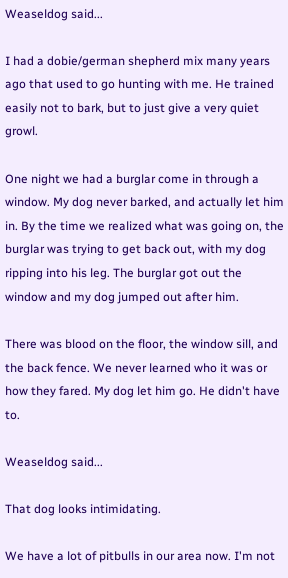Weaseldog said...

I had a dobie/german shepherd mix many years ago that used to go hunting with me. He trained easily not to bark, but to just give a very quiet growl.

One night we had a burglar come in through a window. My dog never barked, and actually let him in. By the time we realized what was going on, the burglar was trying to get back out, with my dog ripping into his leg. The burglar got out the window and my dog jumped out after him.

There was blood on the floor, the window sill, and the back fence. We never learned who it was or how they fared. My dog let him go. He didn't have to.

Weaseldog said...

That dog looks intimidating.

We have a lot of pitbulls in our area now. I'm not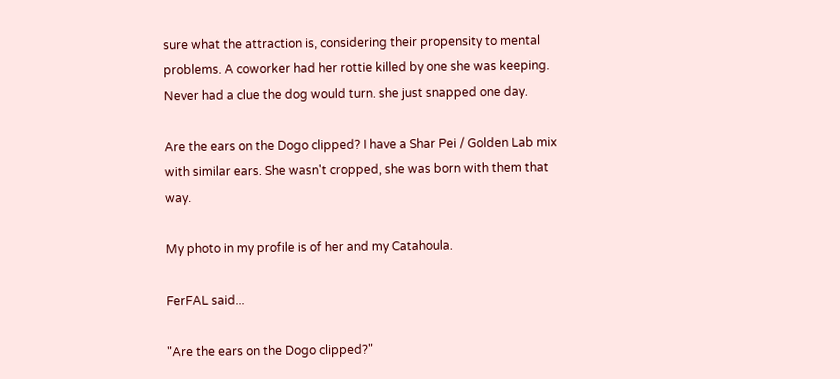sure what the attraction is, considering their propensity to mental problems. A coworker had her rottie killed by one she was keeping. Never had a clue the dog would turn. she just snapped one day.

Are the ears on the Dogo clipped? I have a Shar Pei / Golden Lab mix with similar ears. She wasn't cropped, she was born with them that way.

My photo in my profile is of her and my Catahoula.

FerFAL said...

"Are the ears on the Dogo clipped?"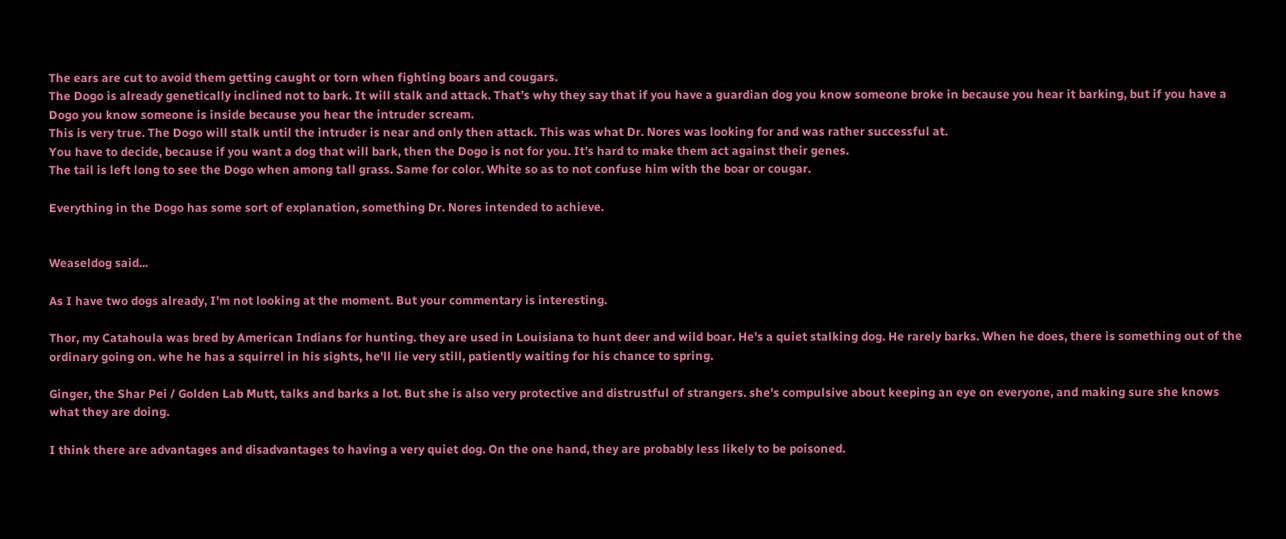The ears are cut to avoid them getting caught or torn when fighting boars and cougars.
The Dogo is already genetically inclined not to bark. It will stalk and attack. That’s why they say that if you have a guardian dog you know someone broke in because you hear it barking, but if you have a Dogo you know someone is inside because you hear the intruder scream.
This is very true. The Dogo will stalk until the intruder is near and only then attack. This was what Dr. Nores was looking for and was rather successful at.
You have to decide, because if you want a dog that will bark, then the Dogo is not for you. It’s hard to make them act against their genes.
The tail is left long to see the Dogo when among tall grass. Same for color. White so as to not confuse him with the boar or cougar.

Everything in the Dogo has some sort of explanation, something Dr. Nores intended to achieve.


Weaseldog said...

As I have two dogs already, I'm not looking at the moment. But your commentary is interesting.

Thor, my Catahoula was bred by American Indians for hunting. they are used in Louisiana to hunt deer and wild boar. He's a quiet stalking dog. He rarely barks. When he does, there is something out of the ordinary going on. whe he has a squirrel in his sights, he'll lie very still, patiently waiting for his chance to spring.

Ginger, the Shar Pei / Golden Lab Mutt, talks and barks a lot. But she is also very protective and distrustful of strangers. she's compulsive about keeping an eye on everyone, and making sure she knows what they are doing.

I think there are advantages and disadvantages to having a very quiet dog. On the one hand, they are probably less likely to be poisoned.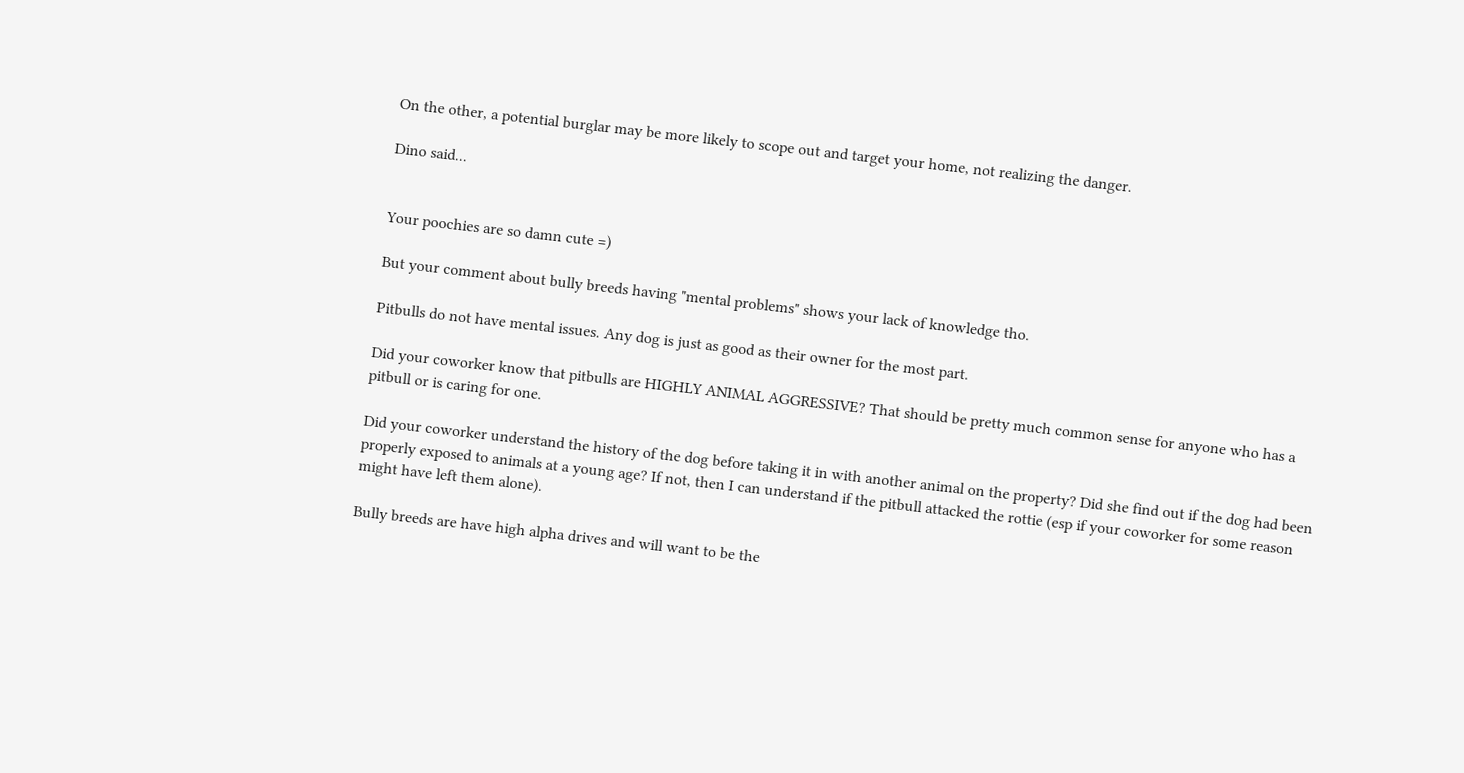On the other, a potential burglar may be more likely to scope out and target your home, not realizing the danger.

Dino said...


Your poochies are so damn cute =)

But your comment about bully breeds having "mental problems" shows your lack of knowledge tho.

Pitbulls do not have mental issues. Any dog is just as good as their owner for the most part.

Did your coworker know that pitbulls are HIGHLY ANIMAL AGGRESSIVE? That should be pretty much common sense for anyone who has a pitbull or is caring for one.

Did your coworker understand the history of the dog before taking it in with another animal on the property? Did she find out if the dog had been properly exposed to animals at a young age? If not, then I can understand if the pitbull attacked the rottie (esp if your coworker for some reason might have left them alone).

Bully breeds are have high alpha drives and will want to be the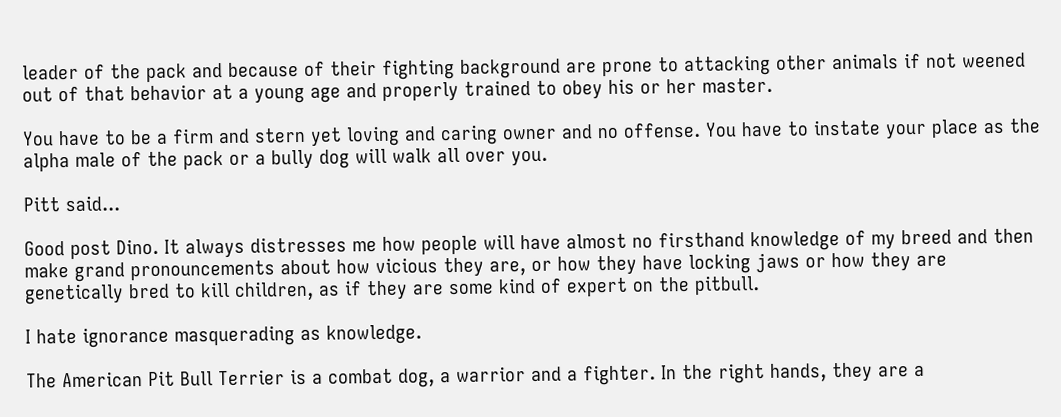leader of the pack and because of their fighting background are prone to attacking other animals if not weened out of that behavior at a young age and properly trained to obey his or her master.

You have to be a firm and stern yet loving and caring owner and no offense. You have to instate your place as the alpha male of the pack or a bully dog will walk all over you.

Pitt said...

Good post Dino. It always distresses me how people will have almost no firsthand knowledge of my breed and then make grand pronouncements about how vicious they are, or how they have locking jaws or how they are genetically bred to kill children, as if they are some kind of expert on the pitbull.

I hate ignorance masquerading as knowledge.

The American Pit Bull Terrier is a combat dog, a warrior and a fighter. In the right hands, they are a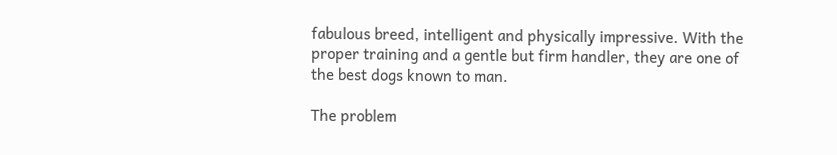fabulous breed, intelligent and physically impressive. With the proper training and a gentle but firm handler, they are one of the best dogs known to man.

The problem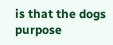is that the dogs purpose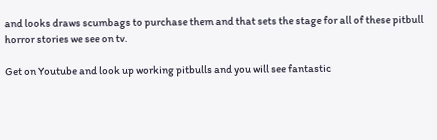and looks draws scumbags to purchase them and that sets the stage for all of these pitbull horror stories we see on tv.

Get on Youtube and look up working pitbulls and you will see fantastic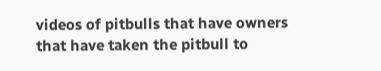videos of pitbulls that have owners that have taken the pitbull to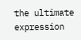the ultimate expression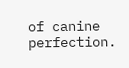of canine perfection.